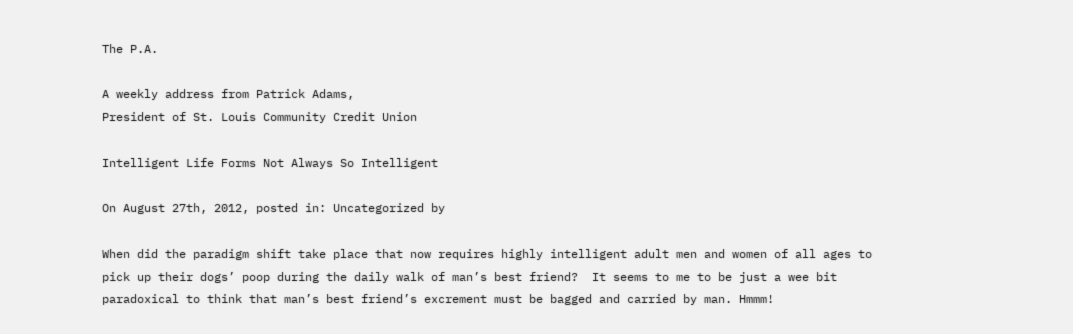The P.A.

A weekly address from Patrick Adams,
President of St. Louis Community Credit Union

Intelligent Life Forms Not Always So Intelligent

On August 27th, 2012, posted in: Uncategorized by

When did the paradigm shift take place that now requires highly intelligent adult men and women of all ages to pick up their dogs’ poop during the daily walk of man’s best friend?  It seems to me to be just a wee bit paradoxical to think that man’s best friend’s excrement must be bagged and carried by man. Hmmm!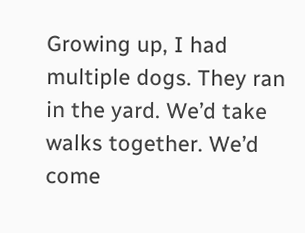Growing up, I had multiple dogs. They ran in the yard. We’d take walks together. We’d come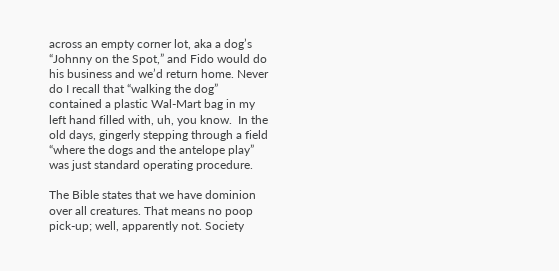across an empty corner lot, aka a dog’s “Johnny on the Spot,” and Fido would do his business and we’d return home. Never do I recall that “walking the dog” contained a plastic Wal-Mart bag in my left hand filled with, uh, you know.  In the old days, gingerly stepping through a field “where the dogs and the antelope play” was just standard operating procedure.

The Bible states that we have dominion over all creatures. That means no poop pick-up; well, apparently not. Society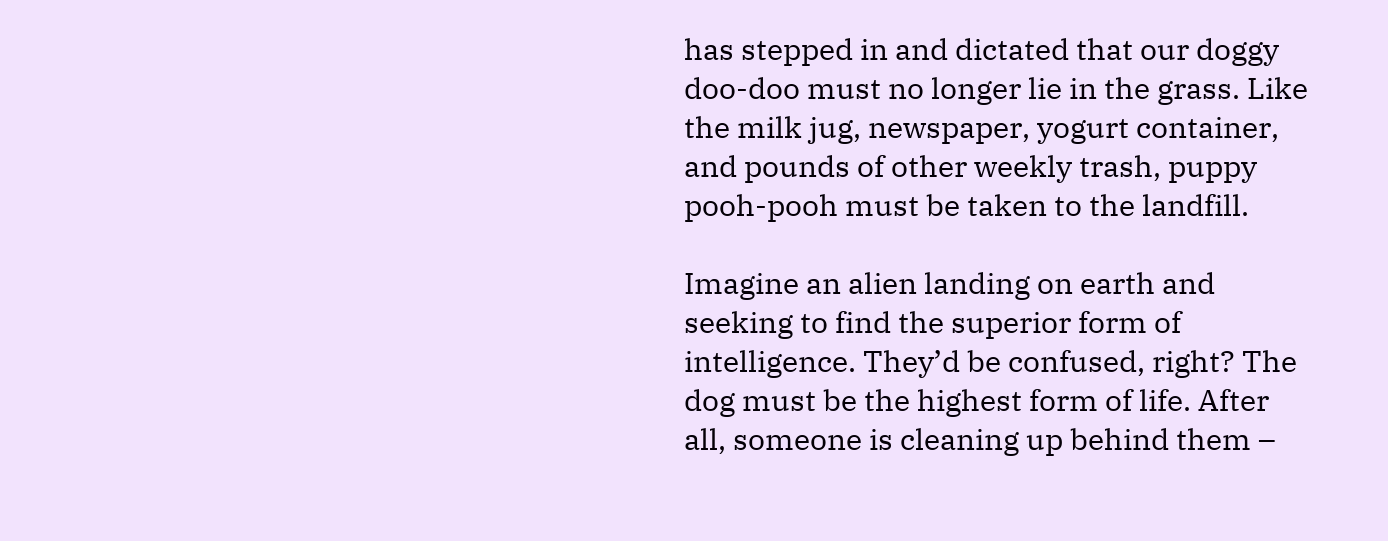has stepped in and dictated that our doggy doo-doo must no longer lie in the grass. Like the milk jug, newspaper, yogurt container, and pounds of other weekly trash, puppy pooh-pooh must be taken to the landfill.

Imagine an alien landing on earth and seeking to find the superior form of intelligence. They’d be confused, right? The dog must be the highest form of life. After all, someone is cleaning up behind them –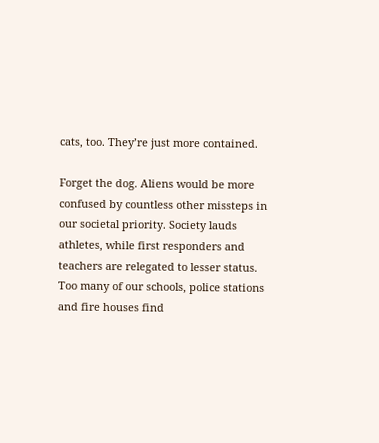cats, too. They’re just more contained.

Forget the dog. Aliens would be more confused by countless other missteps in our societal priority. Society lauds athletes, while first responders and teachers are relegated to lesser status. Too many of our schools, police stations and fire houses find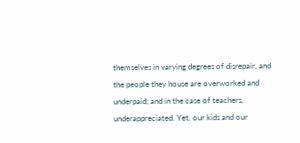themselves in varying degrees of disrepair, and the people they house are overworked and underpaid; and in the case of teachers, underappreciated. Yet, our kids and our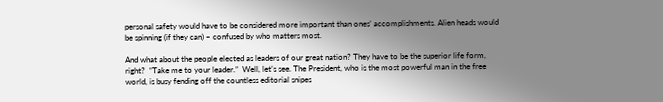personal safety would have to be considered more important than ones’ accomplishments. Alien heads would be spinning (if they can) – confused by who matters most.

And what about the people elected as leaders of our great nation? They have to be the superior life form, right?  “Take me to your leader.”  Well, let’s see. The President, who is the most powerful man in the free world, is busy fending off the countless editorial snipes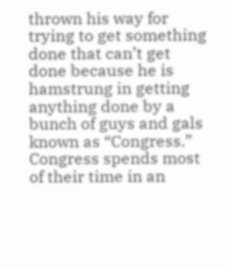thrown his way for trying to get something done that can’t get done because he is hamstrung in getting anything done by a bunch of guys and gals known as “Congress.” Congress spends most of their time in an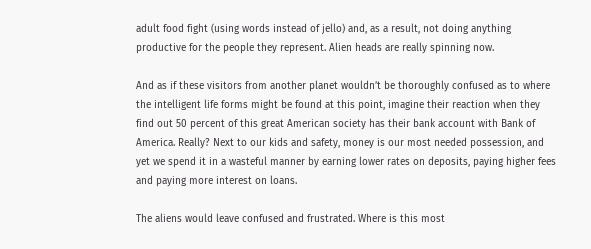adult food fight (using words instead of jello) and, as a result, not doing anything productive for the people they represent. Alien heads are really spinning now.

And as if these visitors from another planet wouldn’t be thoroughly confused as to where the intelligent life forms might be found at this point, imagine their reaction when they find out 50 percent of this great American society has their bank account with Bank of America. Really? Next to our kids and safety, money is our most needed possession, and yet we spend it in a wasteful manner by earning lower rates on deposits, paying higher fees and paying more interest on loans.

The aliens would leave confused and frustrated. Where is this most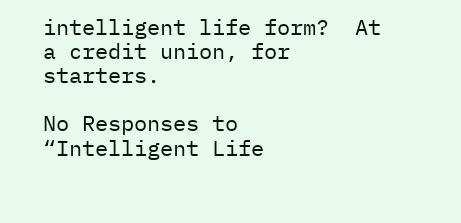intelligent life form?  At a credit union, for starters.

No Responses to “Intelligent Life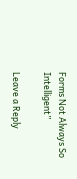Forms Not Always So Intelligent”

Leave a Reply